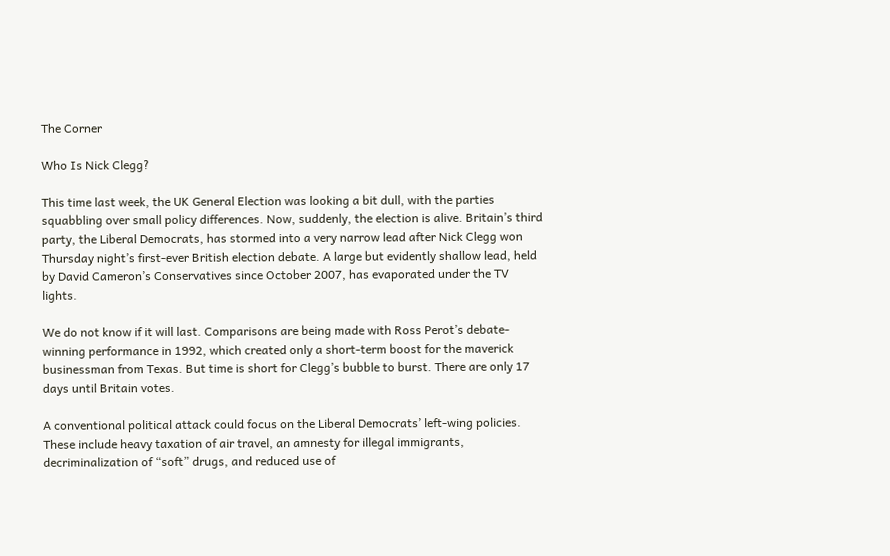The Corner

Who Is Nick Clegg?

This time last week, the UK General Election was looking a bit dull, with the parties squabbling over small policy differences. Now, suddenly, the election is alive. Britain’s third party, the Liberal Democrats, has stormed into a very narrow lead after Nick Clegg won Thursday night’s first-ever British election debate. A large but evidently shallow lead, held by David Cameron’s Conservatives since October 2007, has evaporated under the TV lights.

We do not know if it will last. Comparisons are being made with Ross Perot’s debate-winning performance in 1992, which created only a short-term boost for the maverick businessman from Texas. But time is short for Clegg’s bubble to burst. There are only 17 days until Britain votes.

A conventional political attack could focus on the Liberal Democrats’ left-wing policies. These include heavy taxation of air travel, an amnesty for illegal immigrants, decriminalization of “soft” drugs, and reduced use of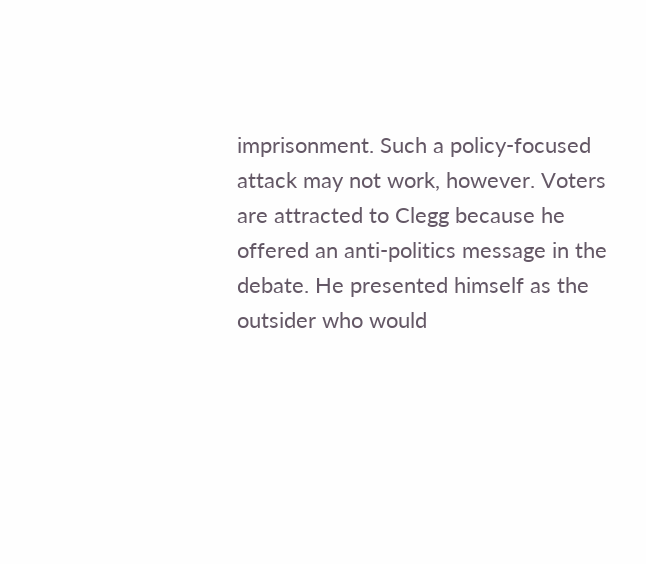imprisonment. Such a policy-focused attack may not work, however. Voters are attracted to Clegg because he offered an anti-politics message in the debate. He presented himself as the outsider who would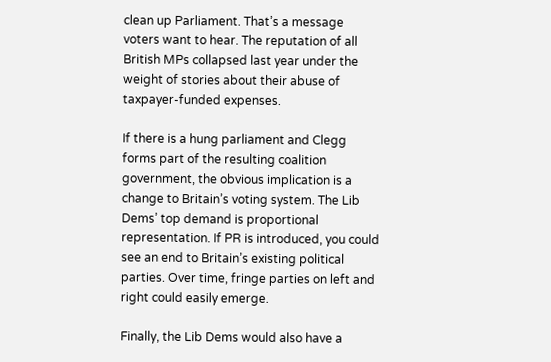clean up Parliament. That’s a message voters want to hear. The reputation of all British MPs collapsed last year under the weight of stories about their abuse of taxpayer-funded expenses.

If there is a hung parliament and Clegg forms part of the resulting coalition government, the obvious implication is a change to Britain’s voting system. The Lib Dems’ top demand is proportional representation. If PR is introduced, you could see an end to Britain’s existing political parties. Over time, fringe parties on left and right could easily emerge.

Finally, the Lib Dems would also have a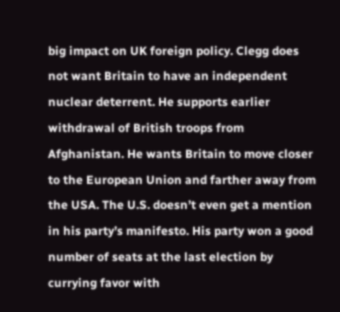big impact on UK foreign policy. Clegg does not want Britain to have an independent nuclear deterrent. He supports earlier withdrawal of British troops from Afghanistan. He wants Britain to move closer to the European Union and farther away from the USA. The U.S. doesn’t even get a mention in his party’s manifesto. His party won a good number of seats at the last election by currying favor with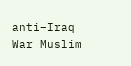anti–Iraq War Muslim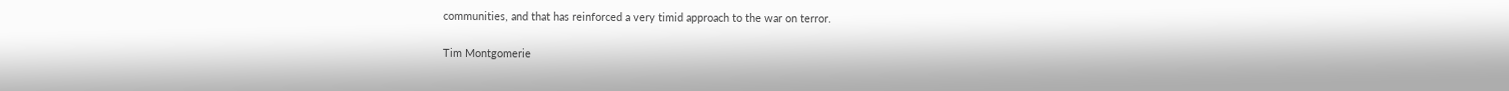communities, and that has reinforced a very timid approach to the war on terror.

Tim Montgomerie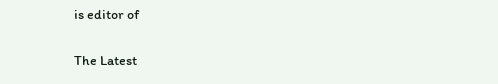is editor of


The Latest